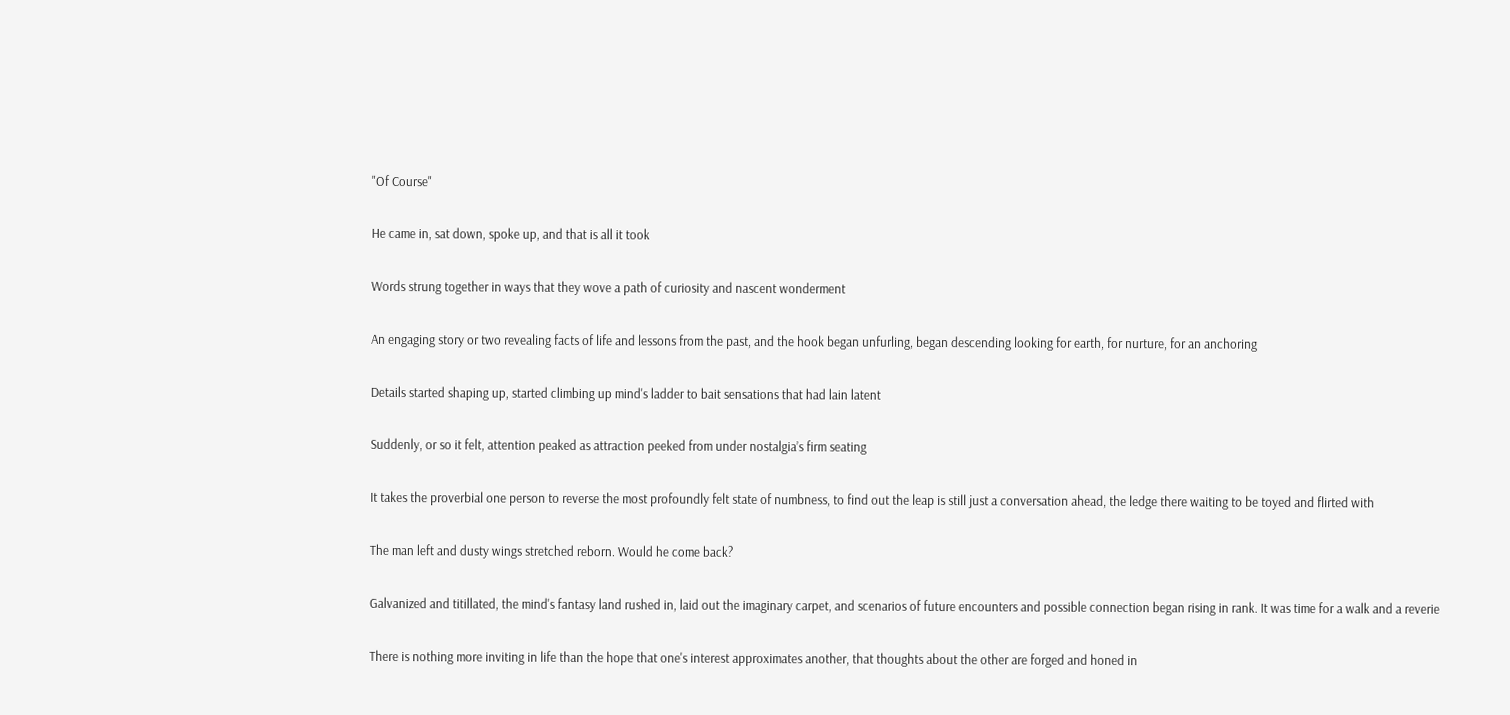"Of Course"

He came in, sat down, spoke up, and that is all it took

Words strung together in ways that they wove a path of curiosity and nascent wonderment

An engaging story or two revealing facts of life and lessons from the past, and the hook began unfurling, began descending looking for earth, for nurture, for an anchoring

Details started shaping up, started climbing up mind's ladder to bait sensations that had lain latent

Suddenly, or so it felt, attention peaked as attraction peeked from under nostalgia’s firm seating

It takes the proverbial one person to reverse the most profoundly felt state of numbness, to find out the leap is still just a conversation ahead, the ledge there waiting to be toyed and flirted with

The man left and dusty wings stretched reborn. Would he come back?

Galvanized and titillated, the mind's fantasy land rushed in, laid out the imaginary carpet, and scenarios of future encounters and possible connection began rising in rank. It was time for a walk and a reverie

There is nothing more inviting in life than the hope that one's interest approximates another, that thoughts about the other are forged and honed in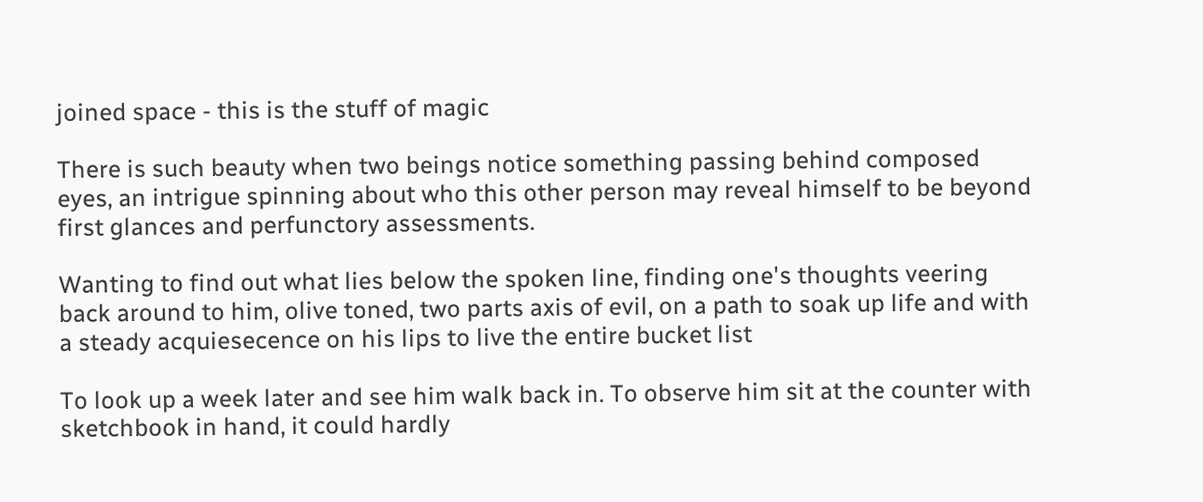joined space - this is the stuff of magic

There is such beauty when two beings notice something passing behind composed eyes, an intrigue spinning about who this other person may reveal himself to be beyond first glances and perfunctory assessments.

Wanting to find out what lies below the spoken line, finding one's thoughts veering back around to him, olive toned, two parts axis of evil, on a path to soak up life and with a steady acquiesecence on his lips to live the entire bucket list

To look up a week later and see him walk back in. To observe him sit at the counter with sketchbook in hand, it could hardly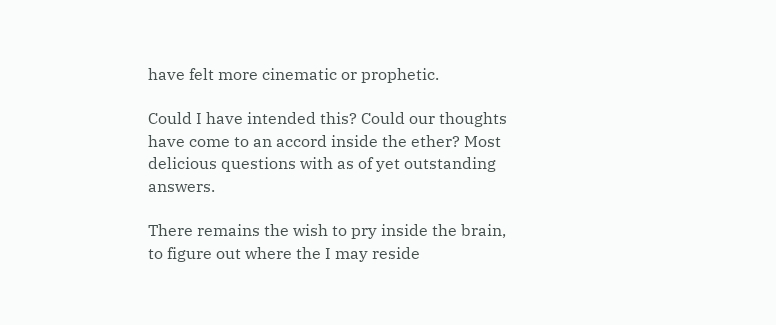have felt more cinematic or prophetic.

Could I have intended this? Could our thoughts have come to an accord inside the ether? Most delicious questions with as of yet outstanding answers.

There remains the wish to pry inside the brain, to figure out where the I may reside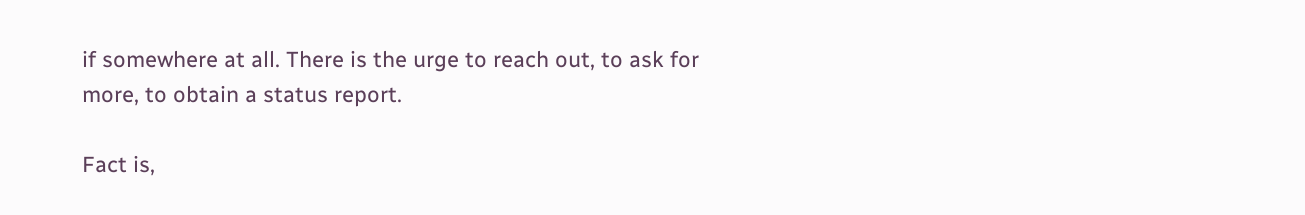if somewhere at all. There is the urge to reach out, to ask for more, to obtain a status report.

Fact is,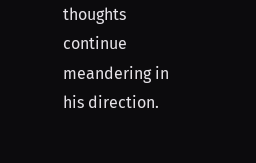thoughts continue meandering in his direction.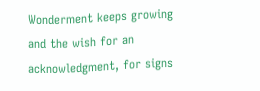Wonderment keeps growing and the wish for an acknowledgment, for signs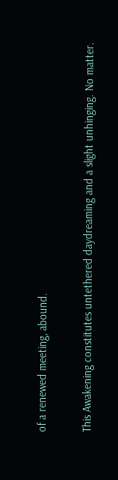of a renewed meeting, abound.

This Awakening constitutes untethered daydreaming and a slight unhinging. No matter.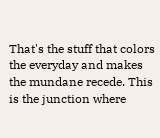That's the stuff that colors the everyday and makes the mundane recede. This is the junction where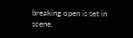breaking open is set in scene.